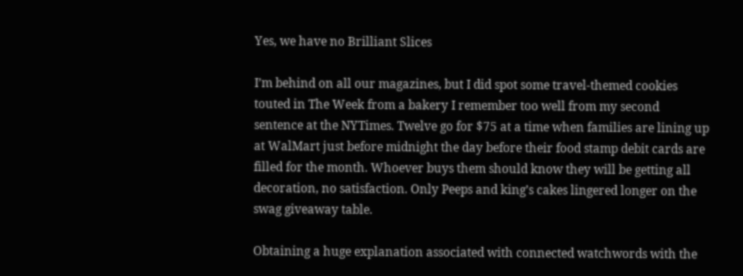Yes, we have no Brilliant Slices

I’m behind on all our magazines, but I did spot some travel-themed cookies touted in The Week from a bakery I remember too well from my second sentence at the NYTimes. Twelve go for $75 at a time when families are lining up at WalMart just before midnight the day before their food stamp debit cards are filled for the month. Whoever buys them should know they will be getting all decoration, no satisfaction. Only Peeps and king’s cakes lingered longer on the swag giveaway table.

Obtaining a huge explanation associated with connected watchwords with the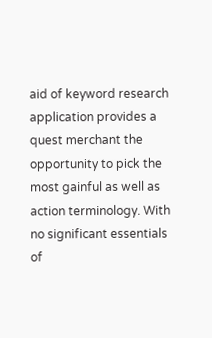aid of keyword research application provides a quest merchant the opportunity to pick the most gainful as well as action terminology. With no significant essentials of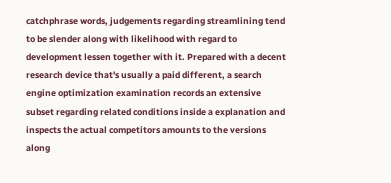catchphrase words, judgements regarding streamlining tend to be slender along with likelihood with regard to development lessen together with it. Prepared with a decent research device that's usually a paid different, a search engine optimization examination records an extensive subset regarding related conditions inside a explanation and inspects the actual competitors amounts to the versions along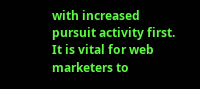with increased pursuit activity first. It is vital for web marketers to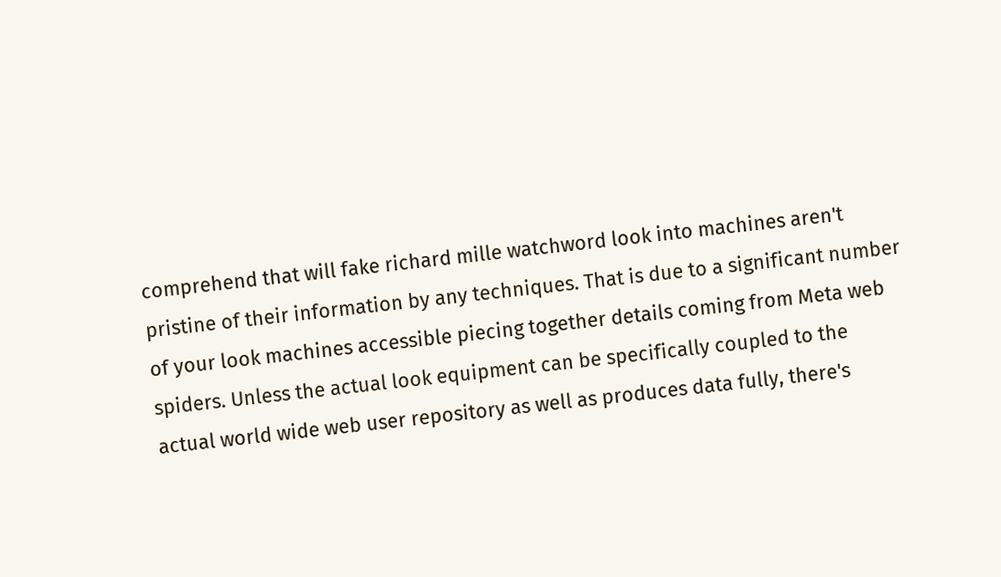comprehend that will fake richard mille watchword look into machines aren't pristine of their information by any techniques. That is due to a significant number of your look machines accessible piecing together details coming from Meta web spiders. Unless the actual look equipment can be specifically coupled to the actual world wide web user repository as well as produces data fully, there's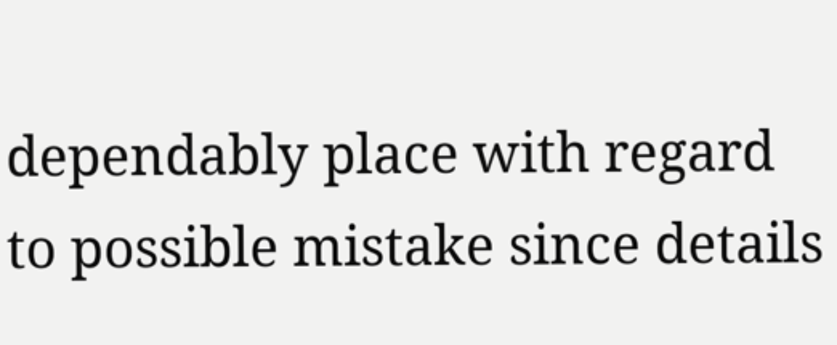dependably place with regard to possible mistake since details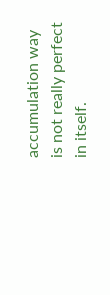accumulation way is not really perfect in itself.